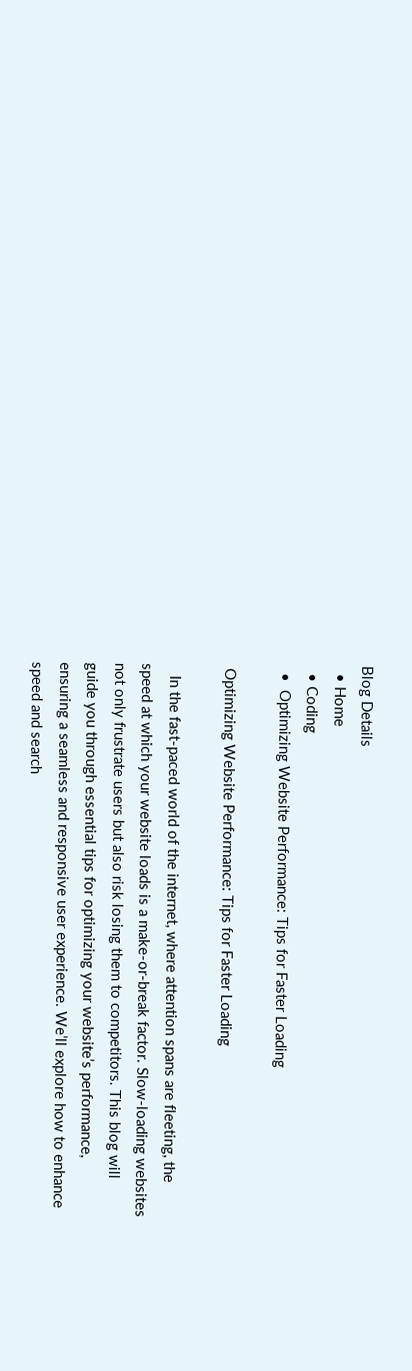Blog Details
  • Home
  • Coding
  •  Optimizing Website Performance: Tips for Faster Loading

 Optimizing Website Performance: Tips for Faster Loading

   In the fast-paced world of the internet, where attention spans are fleeting, the speed at which your website loads is a make-or-break factor. Slow-loading websites not only frustrate users but also risk losing them to competitors. This blog will guide you through essential tips for optimizing your website’s performance, ensuring a seamless and responsive user experience. We’ll explore how to enhance speed and search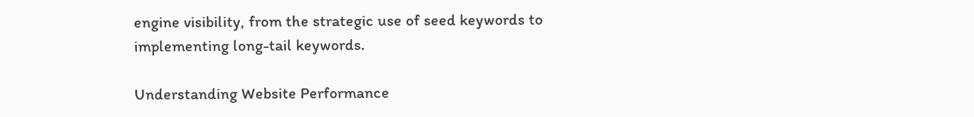engine visibility, from the strategic use of seed keywords to implementing long-tail keywords.

Understanding Website Performance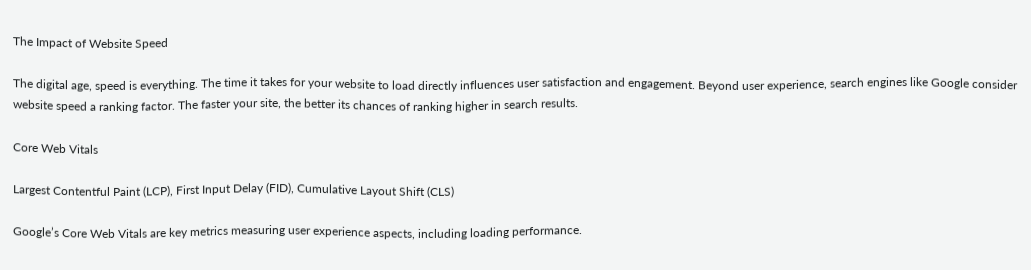The Impact of Website Speed

The digital age, speed is everything. The time it takes for your website to load directly influences user satisfaction and engagement. Beyond user experience, search engines like Google consider website speed a ranking factor. The faster your site, the better its chances of ranking higher in search results.

Core Web Vitals

Largest Contentful Paint (LCP), First Input Delay (FID), Cumulative Layout Shift (CLS)

Google’s Core Web Vitals are key metrics measuring user experience aspects, including loading performance.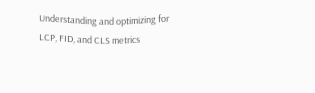Understanding and optimizing for LCP, FID, and CLS metrics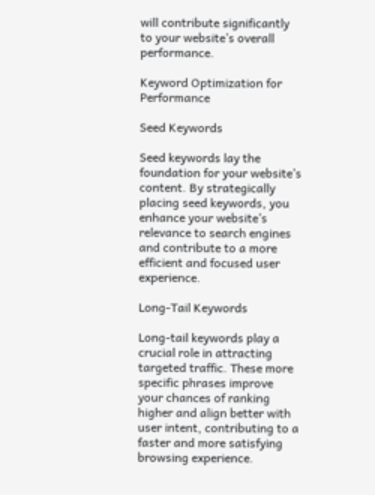will contribute significantly to your website’s overall performance.

Keyword Optimization for Performance

Seed Keywords

Seed keywords lay the foundation for your website’s content. By strategically placing seed keywords, you enhance your website’s relevance to search engines and contribute to a more efficient and focused user experience.

Long-Tail Keywords

Long-tail keywords play a crucial role in attracting targeted traffic. These more specific phrases improve your chances of ranking higher and align better with user intent, contributing to a faster and more satisfying browsing experience.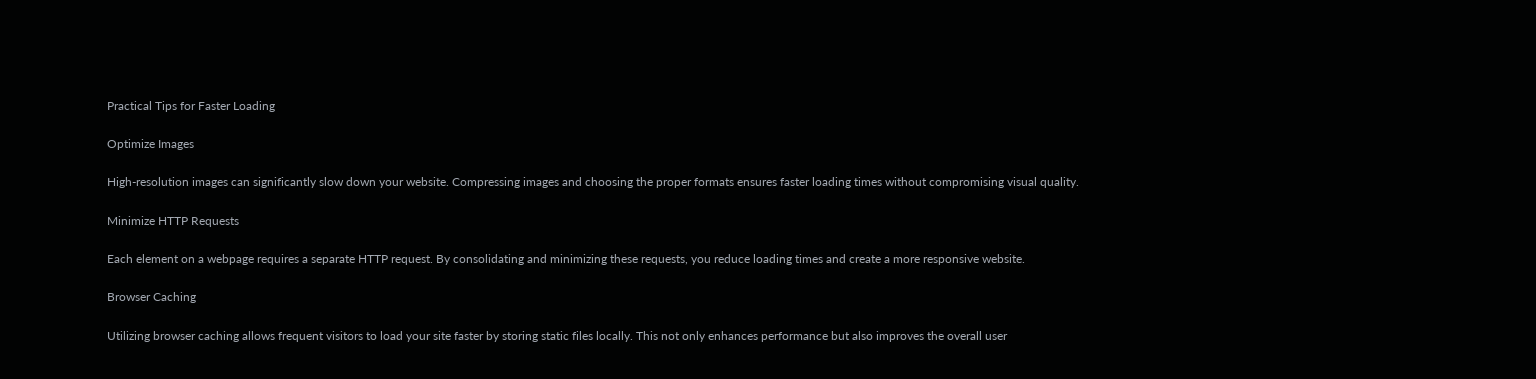Practical Tips for Faster Loading

Optimize Images

High-resolution images can significantly slow down your website. Compressing images and choosing the proper formats ensures faster loading times without compromising visual quality.

Minimize HTTP Requests

Each element on a webpage requires a separate HTTP request. By consolidating and minimizing these requests, you reduce loading times and create a more responsive website.

Browser Caching

Utilizing browser caching allows frequent visitors to load your site faster by storing static files locally. This not only enhances performance but also improves the overall user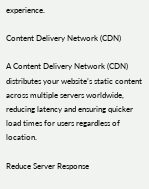experience.

Content Delivery Network (CDN)

A Content Delivery Network (CDN) distributes your website’s static content across multiple servers worldwide, reducing latency and ensuring quicker load times for users regardless of location.

Reduce Server Response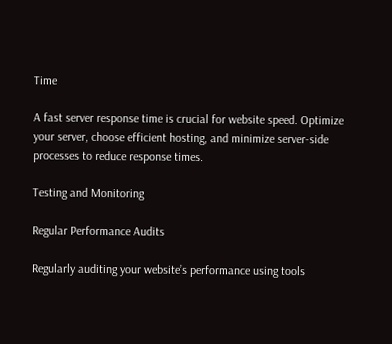Time

A fast server response time is crucial for website speed. Optimize your server, choose efficient hosting, and minimize server-side processes to reduce response times.

Testing and Monitoring

Regular Performance Audits

Regularly auditing your website’s performance using tools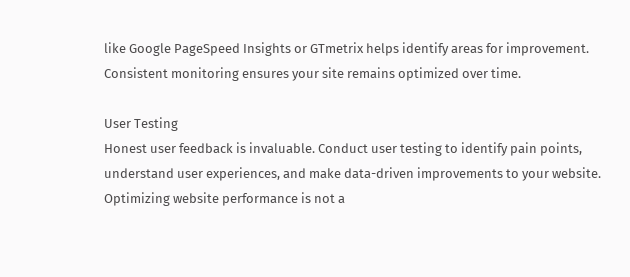like Google PageSpeed Insights or GTmetrix helps identify areas for improvement. Consistent monitoring ensures your site remains optimized over time.

User Testing
Honest user feedback is invaluable. Conduct user testing to identify pain points, understand user experiences, and make data-driven improvements to your website.
Optimizing website performance is not a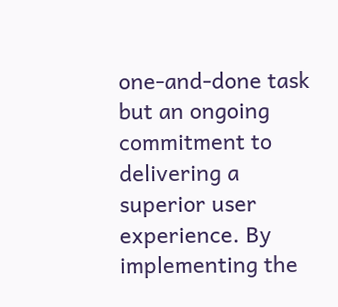one-and-done task but an ongoing commitment to delivering a superior user experience. By implementing the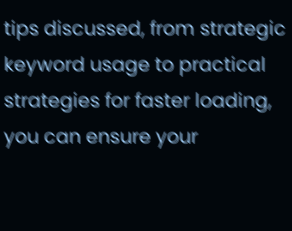tips discussed, from strategic keyword usage to practical strategies for faster loading, you can ensure your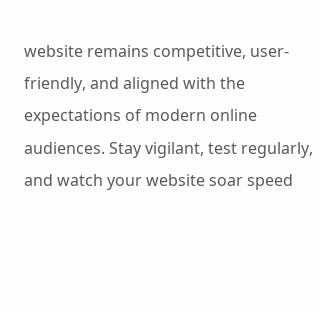website remains competitive, user-friendly, and aligned with the expectations of modern online audiences. Stay vigilant, test regularly, and watch your website soar speed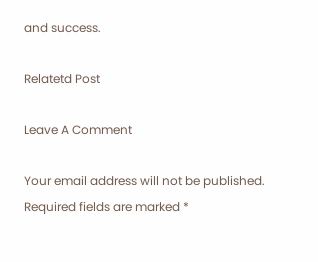and success.

Relatetd Post

Leave A Comment

Your email address will not be published. Required fields are marked *